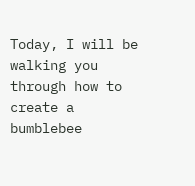Today, I will be walking you through how to create a bumblebee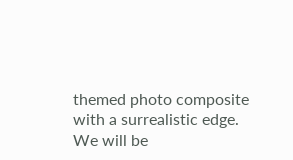themed photo composite with a surrealistic edge. We will be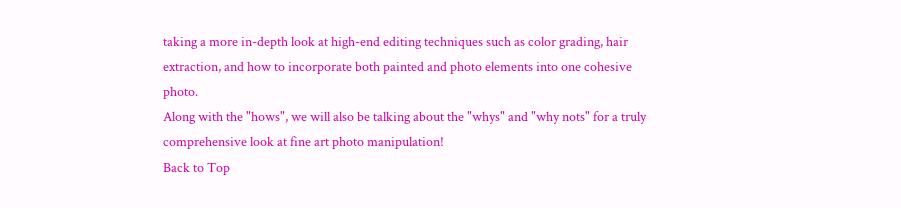taking a more in-depth look at high-end editing techniques such as color grading, hair extraction, and how to incorporate both painted and photo elements into one cohesive photo.
Along with the "hows", we will also be talking about the "whys" and "why nots" for a truly comprehensive look at fine art photo manipulation!
Back to Top